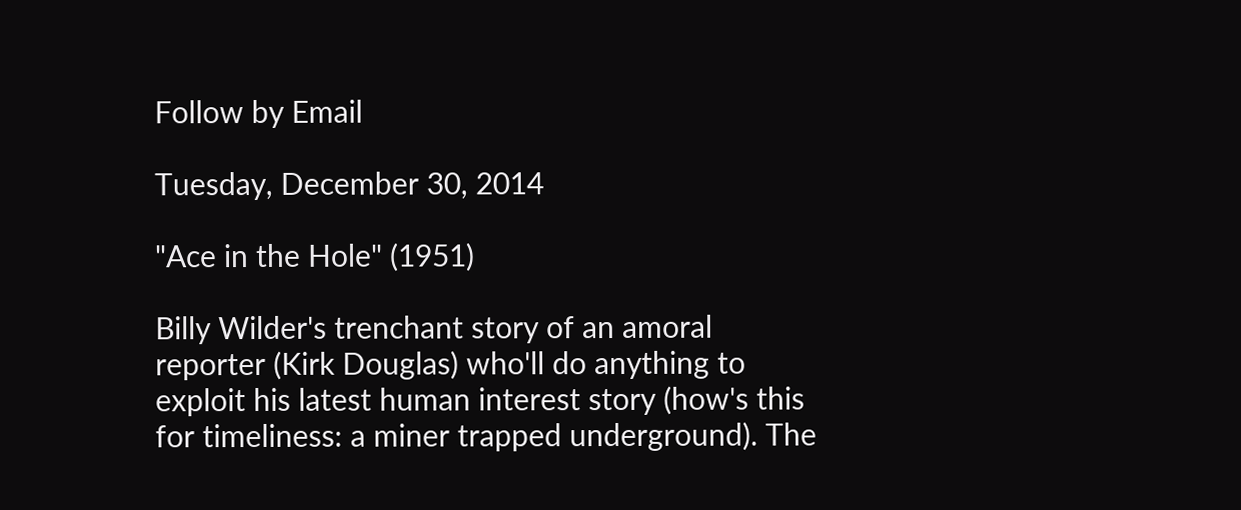Follow by Email

Tuesday, December 30, 2014

"Ace in the Hole" (1951)

Billy Wilder's trenchant story of an amoral reporter (Kirk Douglas) who'll do anything to exploit his latest human interest story (how's this for timeliness: a miner trapped underground). The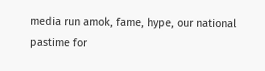media run amok, fame, hype, our national pastime for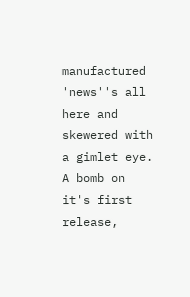manufactured 'news''s all here and skewered with a gimlet eye. A bomb on it's first release,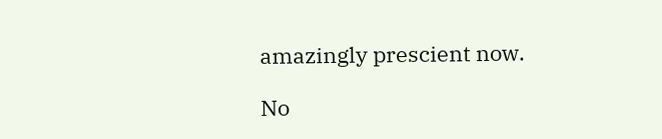amazingly prescient now.

No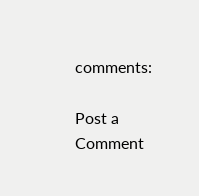comments:

Post a Comment